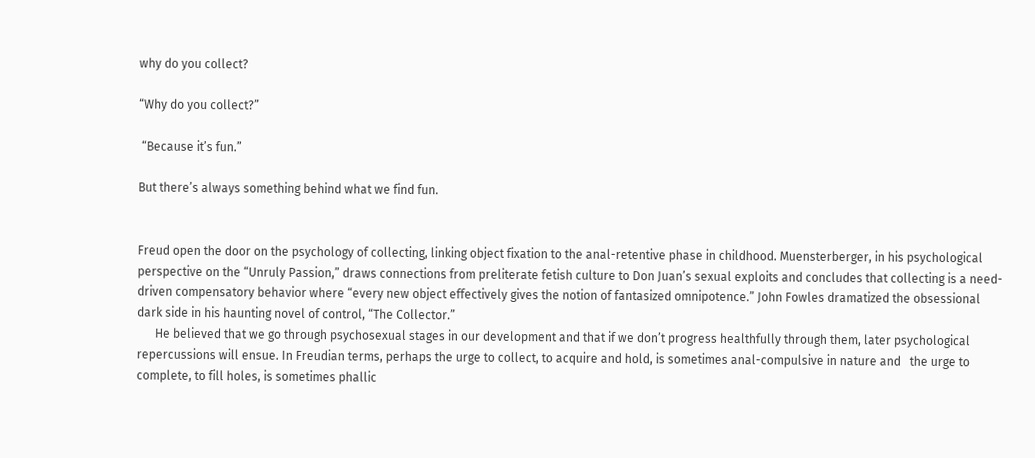why do you collect?

“Why do you collect?”

 “Because it’s fun.”

But there’s always something behind what we find fun.


Freud open the door on the psychology of collecting, linking object fixation to the anal-retentive phase in childhood. Muensterberger, in his psychological perspective on the “Unruly Passion,” draws connections from preliterate fetish culture to Don Juan’s sexual exploits and concludes that collecting is a need-driven compensatory behavior where “every new object effectively gives the notion of fantasized omnipotence.” John Fowles dramatized the obsessional dark side in his haunting novel of control, “The Collector.”
      He believed that we go through psychosexual stages in our development and that if we don’t progress healthfully through them, later psychological repercussions will ensue. In Freudian terms, perhaps the urge to collect, to acquire and hold, is sometimes anal-compulsive in nature and   the urge to complete, to fill holes, is sometimes phallic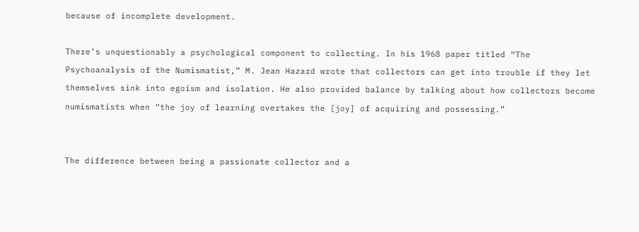because of incomplete development.

There’s unquestionably a psychological component to collecting. In his 1968 paper titled “The Psychoanalysis of the Numismatist,” M. Jean Hazard wrote that collectors can get into trouble if they let themselves sink into egoism and isolation. He also provided balance by talking about how collectors become numismatists when “the joy of learning overtakes the [joy] of acquiring and possessing.”


The difference between being a passionate collector and a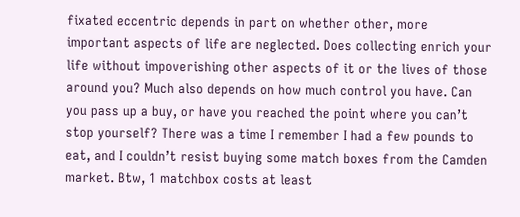fixated eccentric depends in part on whether other, more important aspects of life are neglected. Does collecting enrich your life without impoverishing other aspects of it or the lives of those around you? Much also depends on how much control you have. Can you pass up a buy, or have you reached the point where you can’t stop yourself? There was a time I remember I had a few pounds to eat, and I couldn’t resist buying some match boxes from the Camden market. Btw, 1 matchbox costs at least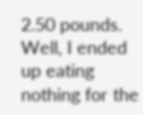2.50 pounds. Well, I ended up eating nothing for the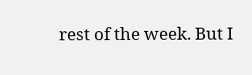rest of the week. But I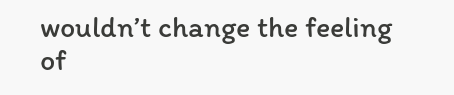wouldn’t change the feeling of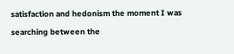satisfaction and hedonism the moment I was searching between the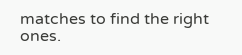matches to find the right ones.